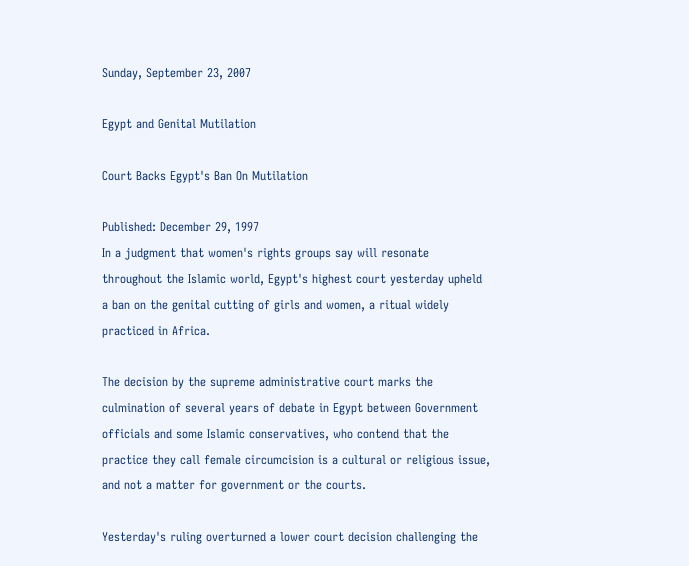Sunday, September 23, 2007

Egypt and Genital Mutilation

Court Backs Egypt's Ban On Mutilation

Published: December 29, 1997
In a judgment that women's rights groups say will resonate throughout the Islamic world, Egypt's highest court yesterday upheld a ban on the genital cutting of girls and women, a ritual widely practiced in Africa.

The decision by the supreme administrative court marks the culmination of several years of debate in Egypt between Government officials and some Islamic conservatives, who contend that the practice they call female circumcision is a cultural or religious issue, and not a matter for government or the courts.

Yesterday's ruling overturned a lower court decision challenging the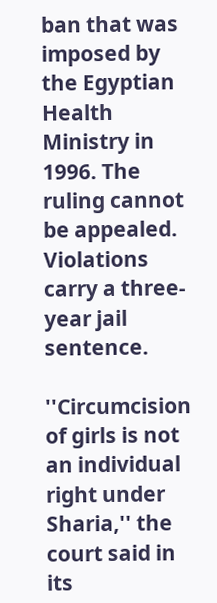ban that was imposed by the Egyptian Health Ministry in 1996. The ruling cannot be appealed. Violations carry a three-year jail sentence.

''Circumcision of girls is not an individual right under Sharia,'' the court said in its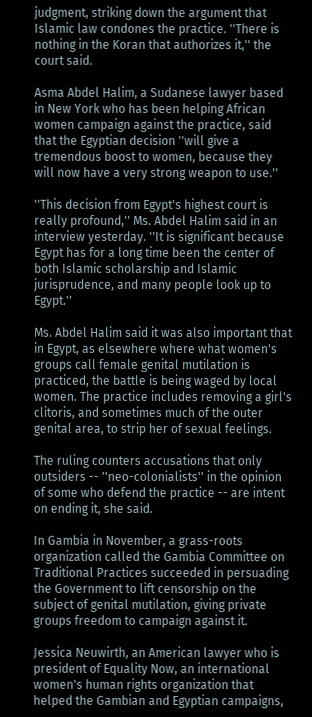judgment, striking down the argument that Islamic law condones the practice. ''There is nothing in the Koran that authorizes it,'' the court said.

Asma Abdel Halim, a Sudanese lawyer based in New York who has been helping African women campaign against the practice, said that the Egyptian decision ''will give a tremendous boost to women, because they will now have a very strong weapon to use.''

''This decision from Egypt's highest court is really profound,'' Ms. Abdel Halim said in an interview yesterday. ''It is significant because Egypt has for a long time been the center of both Islamic scholarship and Islamic jurisprudence, and many people look up to Egypt.''

Ms. Abdel Halim said it was also important that in Egypt, as elsewhere where what women's groups call female genital mutilation is practiced, the battle is being waged by local women. The practice includes removing a girl's clitoris, and sometimes much of the outer genital area, to strip her of sexual feelings.

The ruling counters accusations that only outsiders -- ''neo-colonialists'' in the opinion of some who defend the practice -- are intent on ending it, she said.

In Gambia in November, a grass-roots organization called the Gambia Committee on Traditional Practices succeeded in persuading the Government to lift censorship on the subject of genital mutilation, giving private groups freedom to campaign against it.

Jessica Neuwirth, an American lawyer who is president of Equality Now, an international women's human rights organization that helped the Gambian and Egyptian campaigns,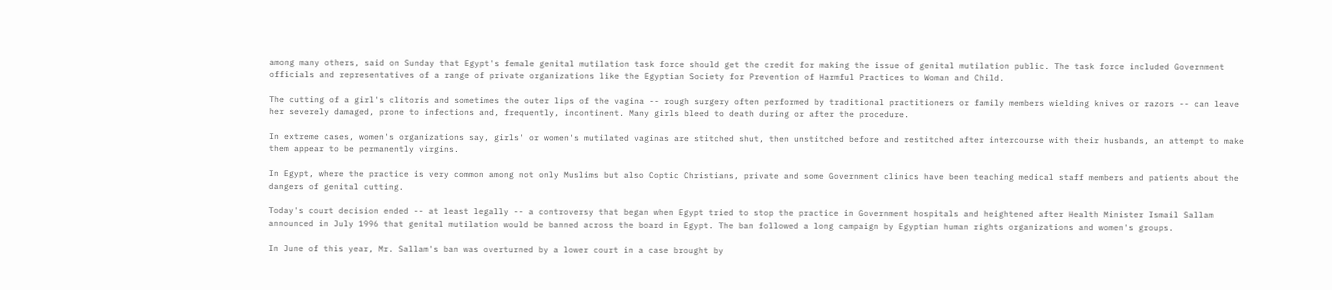among many others, said on Sunday that Egypt's female genital mutilation task force should get the credit for making the issue of genital mutilation public. The task force included Government officials and representatives of a range of private organizations like the Egyptian Society for Prevention of Harmful Practices to Woman and Child.

The cutting of a girl's clitoris and sometimes the outer lips of the vagina -- rough surgery often performed by traditional practitioners or family members wielding knives or razors -- can leave her severely damaged, prone to infections and, frequently, incontinent. Many girls bleed to death during or after the procedure.

In extreme cases, women's organizations say, girls' or women's mutilated vaginas are stitched shut, then unstitched before and restitched after intercourse with their husbands, an attempt to make them appear to be permanently virgins.

In Egypt, where the practice is very common among not only Muslims but also Coptic Christians, private and some Government clinics have been teaching medical staff members and patients about the dangers of genital cutting.

Today's court decision ended -- at least legally -- a controversy that began when Egypt tried to stop the practice in Government hospitals and heightened after Health Minister Ismail Sallam announced in July 1996 that genital mutilation would be banned across the board in Egypt. The ban followed a long campaign by Egyptian human rights organizations and women's groups.

In June of this year, Mr. Sallam's ban was overturned by a lower court in a case brought by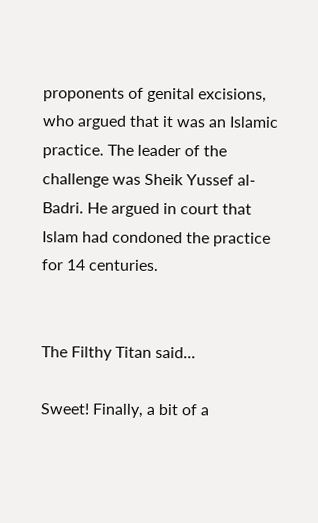proponents of genital excisions, who argued that it was an Islamic practice. The leader of the challenge was Sheik Yussef al-Badri. He argued in court that Islam had condoned the practice for 14 centuries.


The Filthy Titan said...

Sweet! Finally, a bit of a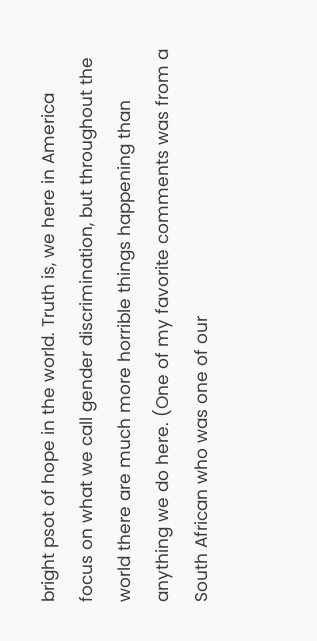bright psot of hope in the world. Truth is, we here in America focus on what we call gender discrimination, but throughout the world there are much more horrible things happening than anything we do here. (One of my favorite comments was from a South African who was one of our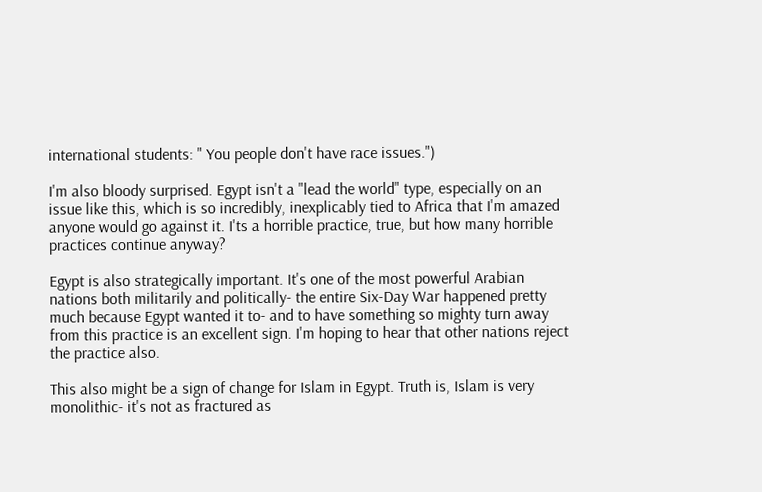international students: " You people don't have race issues.")

I'm also bloody surprised. Egypt isn't a "lead the world" type, especially on an issue like this, which is so incredibly, inexplicably tied to Africa that I'm amazed anyone would go against it. I'ts a horrible practice, true, but how many horrible practices continue anyway?

Egypt is also strategically important. It's one of the most powerful Arabian nations both militarily and politically- the entire Six-Day War happened pretty much because Egypt wanted it to- and to have something so mighty turn away from this practice is an excellent sign. I'm hoping to hear that other nations reject the practice also.

This also might be a sign of change for Islam in Egypt. Truth is, Islam is very monolithic- it's not as fractured as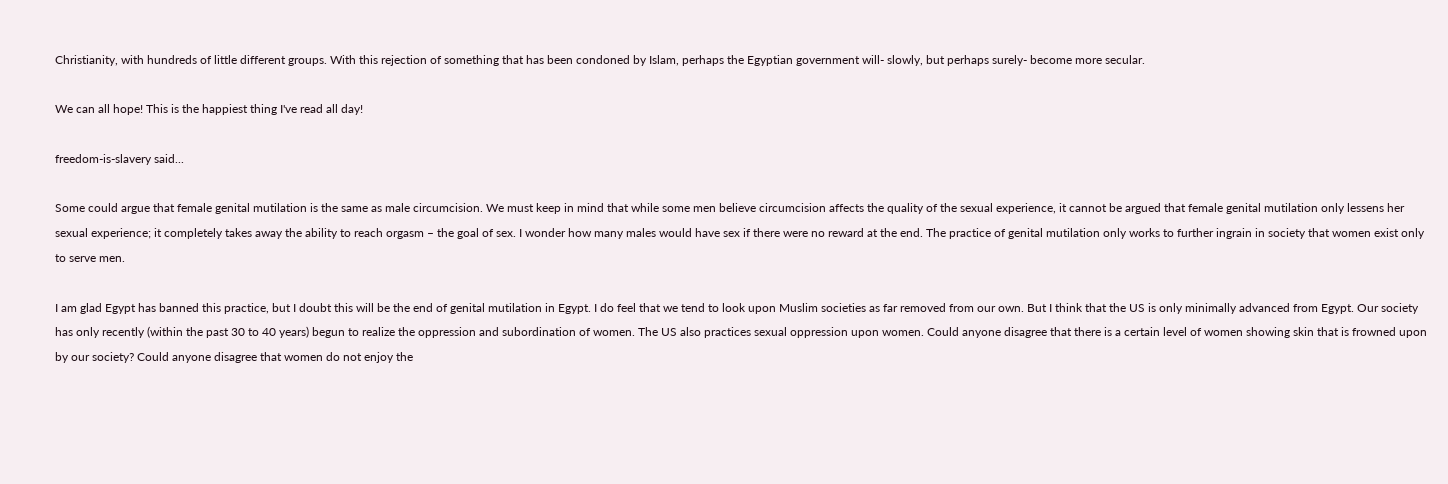Christianity, with hundreds of little different groups. With this rejection of something that has been condoned by Islam, perhaps the Egyptian government will- slowly, but perhaps surely- become more secular.

We can all hope! This is the happiest thing I've read all day!

freedom-is-slavery said...

Some could argue that female genital mutilation is the same as male circumcision. We must keep in mind that while some men believe circumcision affects the quality of the sexual experience, it cannot be argued that female genital mutilation only lessens her sexual experience; it completely takes away the ability to reach orgasm – the goal of sex. I wonder how many males would have sex if there were no reward at the end. The practice of genital mutilation only works to further ingrain in society that women exist only to serve men.

I am glad Egypt has banned this practice, but I doubt this will be the end of genital mutilation in Egypt. I do feel that we tend to look upon Muslim societies as far removed from our own. But I think that the US is only minimally advanced from Egypt. Our society has only recently (within the past 30 to 40 years) begun to realize the oppression and subordination of women. The US also practices sexual oppression upon women. Could anyone disagree that there is a certain level of women showing skin that is frowned upon by our society? Could anyone disagree that women do not enjoy the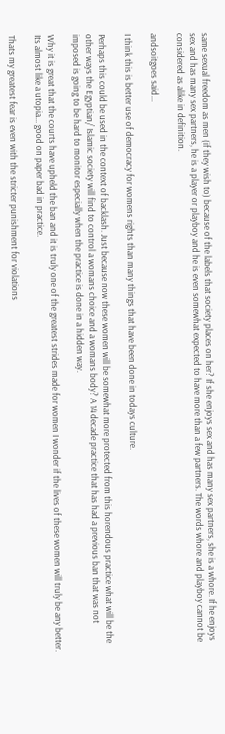same sexual freedom as men (if they wish to) because of the labels that society places on her? If she enjoys sex and has many sex partners, she is a whore. If he enjoys sex and has many sex partners, he is a player or playboy and he is even somewhat expected to have more than a few partners. The words whore and playboy cannot be considered as alike in definition.

andsoitgoes said...

I think this is better use of democracy for womens rights than many things that have been done in todays culture.

Perhaps this could be used in the context of backlash. Just because now these women will be somewhat more protected from this horendous practice what will be the other ways the Egyptian/ Islamic society will find to control a womans choice and a womans body? A 14 decade practice that has had a previous ban that was not imposed is going to be hard to monitor especially when the practice is done in a hidden way.

Why it is great that the courts have upheld the ban and it is truly one of the greatest strides made for women I wonder if the lives of these women will truly be any better. Its almost like a utopia... good on paper bad in practice.

Thats my greatest fear is even with the stricter punishment for violations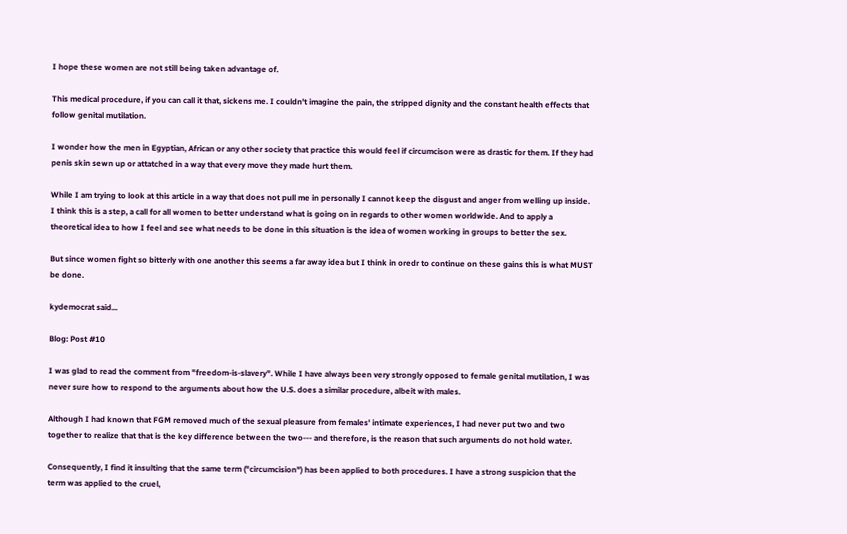I hope these women are not still being taken advantage of.

This medical procedure, if you can call it that, sickens me. I couldn't imagine the pain, the stripped dignity and the constant health effects that follow genital mutilation.

I wonder how the men in Egyptian, African or any other society that practice this would feel if circumcison were as drastic for them. If they had penis skin sewn up or attatched in a way that every move they made hurt them.

While I am trying to look at this article in a way that does not pull me in personally I cannot keep the disgust and anger from welling up inside. I think this is a step, a call for all women to better understand what is going on in regards to other women worldwide. And to apply a theoretical idea to how I feel and see what needs to be done in this situation is the idea of women working in groups to better the sex.

But since women fight so bitterly with one another this seems a far away idea but I think in oredr to continue on these gains this is what MUST be done.

kydemocrat said...

Blog: Post #10

I was glad to read the comment from "freedom-is-slavery". While I have always been very strongly opposed to female genital mutilation, I was never sure how to respond to the arguments about how the U.S. does a similar procedure, albeit with males.

Although I had known that FGM removed much of the sexual pleasure from females' intimate experiences, I had never put two and two together to realize that that is the key difference between the two--- and therefore, is the reason that such arguments do not hold water.

Consequently, I find it insulting that the same term ("circumcision") has been applied to both procedures. I have a strong suspicion that the term was applied to the cruel,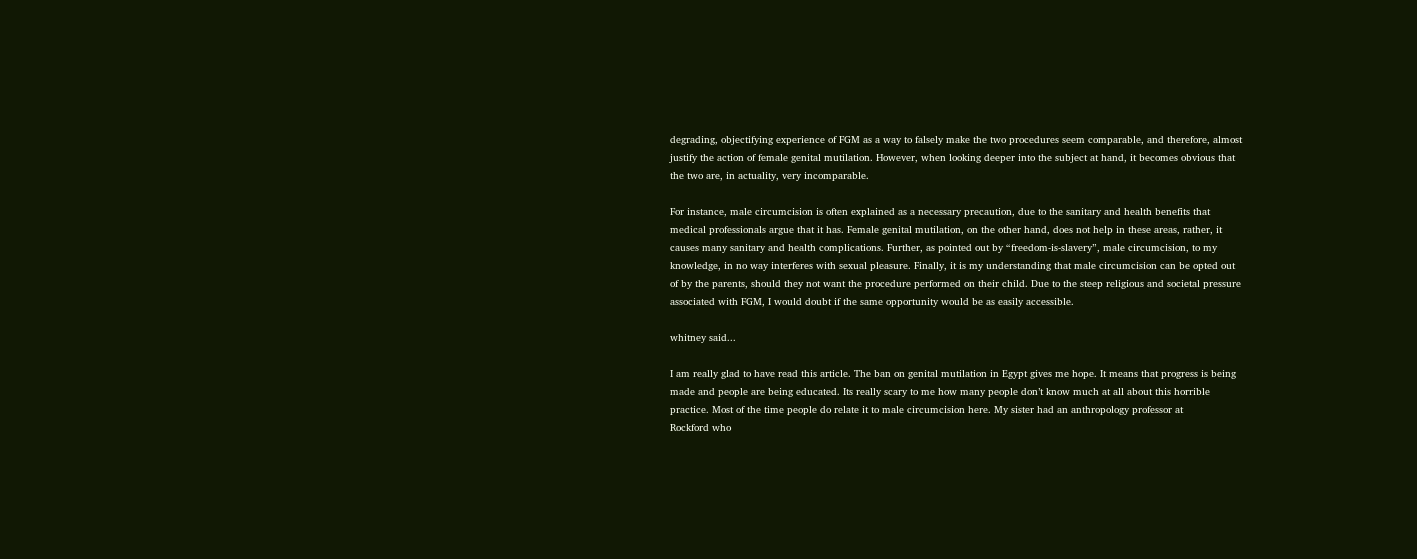degrading, objectifying experience of FGM as a way to falsely make the two procedures seem comparable, and therefore, almost justify the action of female genital mutilation. However, when looking deeper into the subject at hand, it becomes obvious that the two are, in actuality, very incomparable.

For instance, male circumcision is often explained as a necessary precaution, due to the sanitary and health benefits that medical professionals argue that it has. Female genital mutilation, on the other hand, does not help in these areas, rather, it causes many sanitary and health complications. Further, as pointed out by “freedom-is-slavery”, male circumcision, to my knowledge, in no way interferes with sexual pleasure. Finally, it is my understanding that male circumcision can be opted out of by the parents, should they not want the procedure performed on their child. Due to the steep religious and societal pressure associated with FGM, I would doubt if the same opportunity would be as easily accessible.

whitney said...

I am really glad to have read this article. The ban on genital mutilation in Egypt gives me hope. It means that progress is being made and people are being educated. Its really scary to me how many people don’t know much at all about this horrible practice. Most of the time people do relate it to male circumcision here. My sister had an anthropology professor at
Rockford who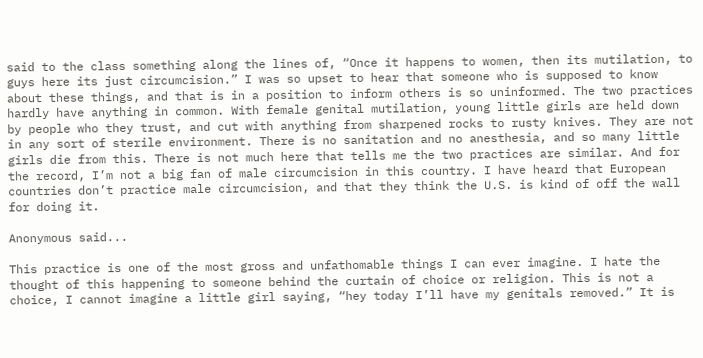said to the class something along the lines of, “Once it happens to women, then its mutilation, to guys here its just circumcision.” I was so upset to hear that someone who is supposed to know about these things, and that is in a position to inform others is so uninformed. The two practices hardly have anything in common. With female genital mutilation, young little girls are held down by people who they trust, and cut with anything from sharpened rocks to rusty knives. They are not in any sort of sterile environment. There is no sanitation and no anesthesia, and so many little girls die from this. There is not much here that tells me the two practices are similar. And for the record, I’m not a big fan of male circumcision in this country. I have heard that European countries don’t practice male circumcision, and that they think the U.S. is kind of off the wall for doing it.

Anonymous said...

This practice is one of the most gross and unfathomable things I can ever imagine. I hate the thought of this happening to someone behind the curtain of choice or religion. This is not a choice, I cannot imagine a little girl saying, “hey today I’ll have my genitals removed.” It is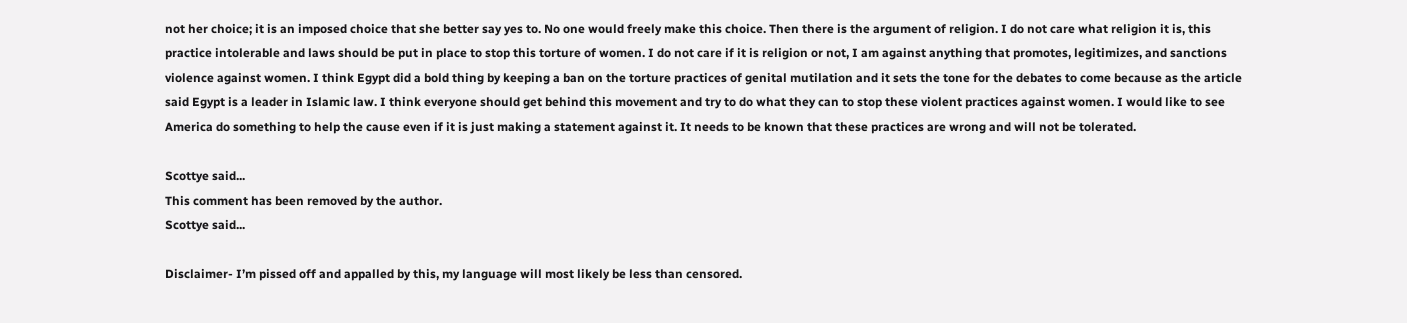not her choice; it is an imposed choice that she better say yes to. No one would freely make this choice. Then there is the argument of religion. I do not care what religion it is, this practice intolerable and laws should be put in place to stop this torture of women. I do not care if it is religion or not, I am against anything that promotes, legitimizes, and sanctions violence against women. I think Egypt did a bold thing by keeping a ban on the torture practices of genital mutilation and it sets the tone for the debates to come because as the article said Egypt is a leader in Islamic law. I think everyone should get behind this movement and try to do what they can to stop these violent practices against women. I would like to see America do something to help the cause even if it is just making a statement against it. It needs to be known that these practices are wrong and will not be tolerated.

Scottye said...
This comment has been removed by the author.
Scottye said...

Disclaimer- I’m pissed off and appalled by this, my language will most likely be less than censored.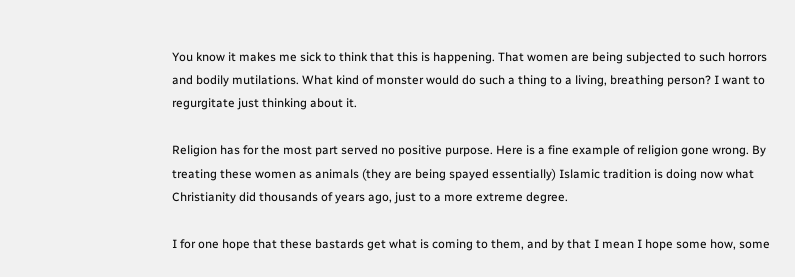You know it makes me sick to think that this is happening. That women are being subjected to such horrors and bodily mutilations. What kind of monster would do such a thing to a living, breathing person? I want to regurgitate just thinking about it.

Religion has for the most part served no positive purpose. Here is a fine example of religion gone wrong. By treating these women as animals (they are being spayed essentially) Islamic tradition is doing now what Christianity did thousands of years ago, just to a more extreme degree.

I for one hope that these bastards get what is coming to them, and by that I mean I hope some how, some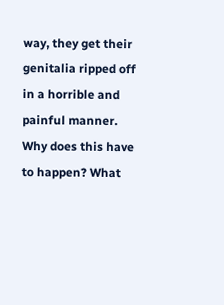way, they get their genitalia ripped off in a horrible and painful manner. Why does this have to happen? What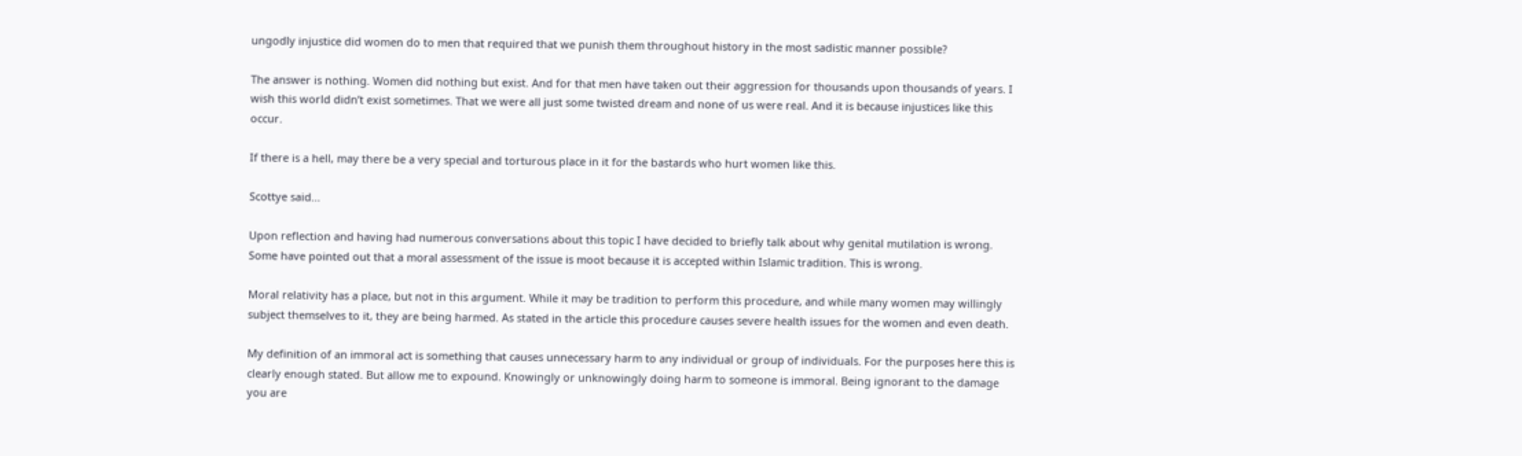ungodly injustice did women do to men that required that we punish them throughout history in the most sadistic manner possible?

The answer is nothing. Women did nothing but exist. And for that men have taken out their aggression for thousands upon thousands of years. I wish this world didn’t exist sometimes. That we were all just some twisted dream and none of us were real. And it is because injustices like this occur.

If there is a hell, may there be a very special and torturous place in it for the bastards who hurt women like this.

Scottye said...

Upon reflection and having had numerous conversations about this topic I have decided to briefly talk about why genital mutilation is wrong. Some have pointed out that a moral assessment of the issue is moot because it is accepted within Islamic tradition. This is wrong.

Moral relativity has a place, but not in this argument. While it may be tradition to perform this procedure, and while many women may willingly subject themselves to it, they are being harmed. As stated in the article this procedure causes severe health issues for the women and even death.

My definition of an immoral act is something that causes unnecessary harm to any individual or group of individuals. For the purposes here this is clearly enough stated. But allow me to expound. Knowingly or unknowingly doing harm to someone is immoral. Being ignorant to the damage you are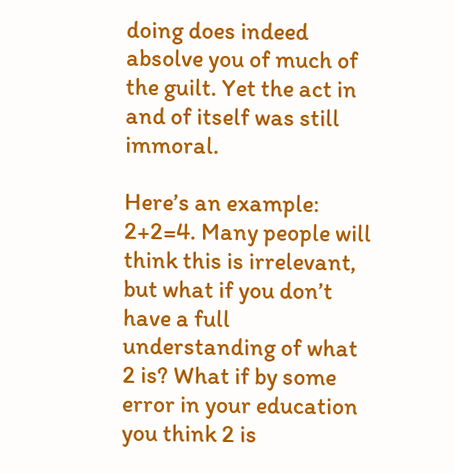doing does indeed absolve you of much of the guilt. Yet the act in and of itself was still immoral.

Here’s an example: 2+2=4. Many people will think this is irrelevant, but what if you don’t have a full understanding of what 2 is? What if by some error in your education you think 2 is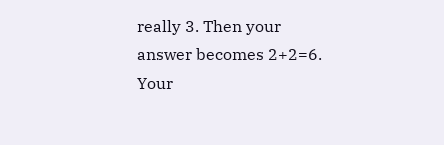really 3. Then your answer becomes 2+2=6. Your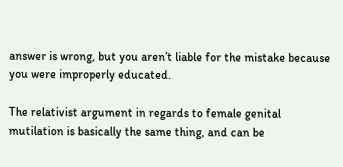answer is wrong, but you aren’t liable for the mistake because you were improperly educated.

The relativist argument in regards to female genital mutilation is basically the same thing, and can be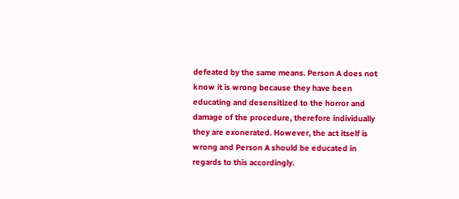defeated by the same means. Person A does not know it is wrong because they have been educating and desensitized to the horror and damage of the procedure, therefore individually they are exonerated. However, the act itself is wrong and Person A should be educated in regards to this accordingly.